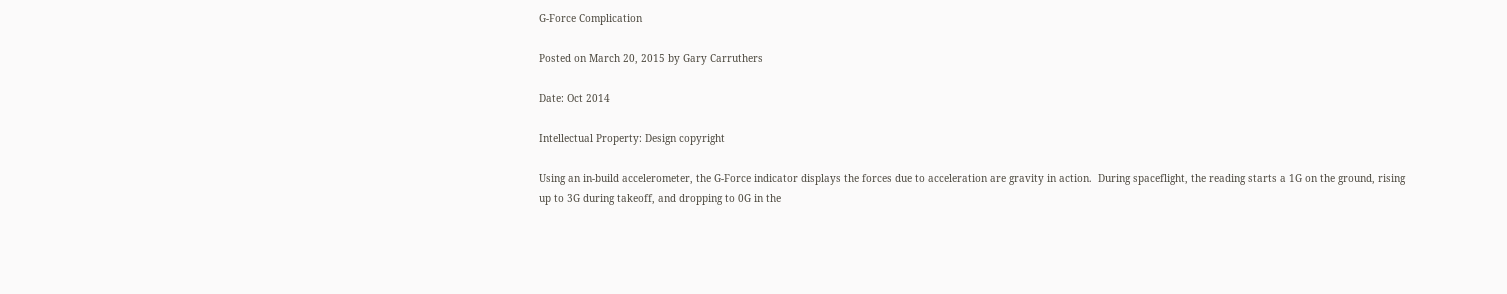G-Force Complication

Posted on March 20, 2015 by Gary Carruthers

Date: Oct 2014

Intellectual Property: Design copyright

Using an in-build accelerometer, the G-Force indicator displays the forces due to acceleration are gravity in action.  During spaceflight, the reading starts a 1G on the ground, rising up to 3G during takeoff, and dropping to 0G in the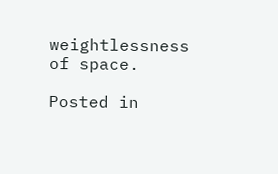weightlessness of space.

Posted in